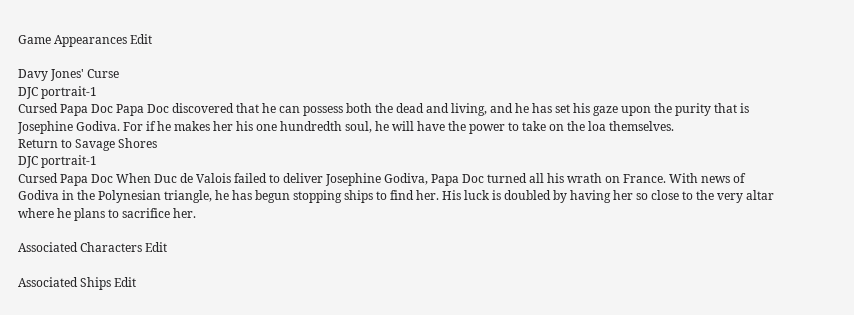Game Appearances Edit

Davy Jones' Curse
DJC portrait-1
Cursed Papa Doc Papa Doc discovered that he can possess both the dead and living, and he has set his gaze upon the purity that is Josephine Godiva. For if he makes her his one hundredth soul, he will have the power to take on the loa themselves.
Return to Savage Shores
DJC portrait-1
Cursed Papa Doc When Duc de Valois failed to deliver Josephine Godiva, Papa Doc turned all his wrath on France. With news of Godiva in the Polynesian triangle, he has begun stopping ships to find her. His luck is doubled by having her so close to the very altar where he plans to sacrifice her.

Associated Characters Edit

Associated Ships Edit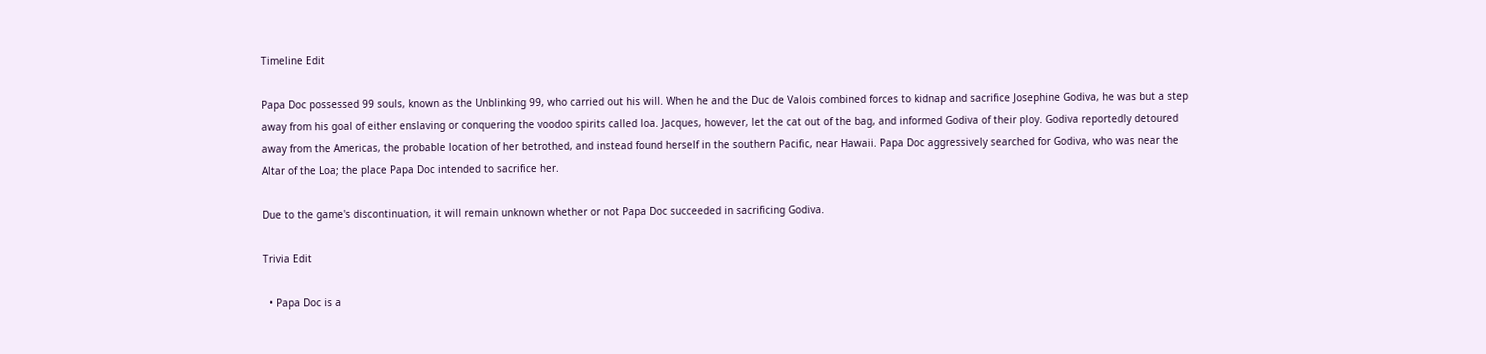Timeline Edit

Papa Doc possessed 99 souls, known as the Unblinking 99, who carried out his will. When he and the Duc de Valois combined forces to kidnap and sacrifice Josephine Godiva, he was but a step away from his goal of either enslaving or conquering the voodoo spirits called loa. Jacques, however, let the cat out of the bag, and informed Godiva of their ploy. Godiva reportedly detoured away from the Americas, the probable location of her betrothed, and instead found herself in the southern Pacific, near Hawaii. Papa Doc aggressively searched for Godiva, who was near the Altar of the Loa; the place Papa Doc intended to sacrifice her.

Due to the game's discontinuation, it will remain unknown whether or not Papa Doc succeeded in sacrificing Godiva.

Trivia Edit

  • Papa Doc is a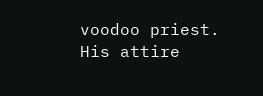voodoo priest. His attire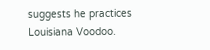suggests he practices Louisiana Voodoo.